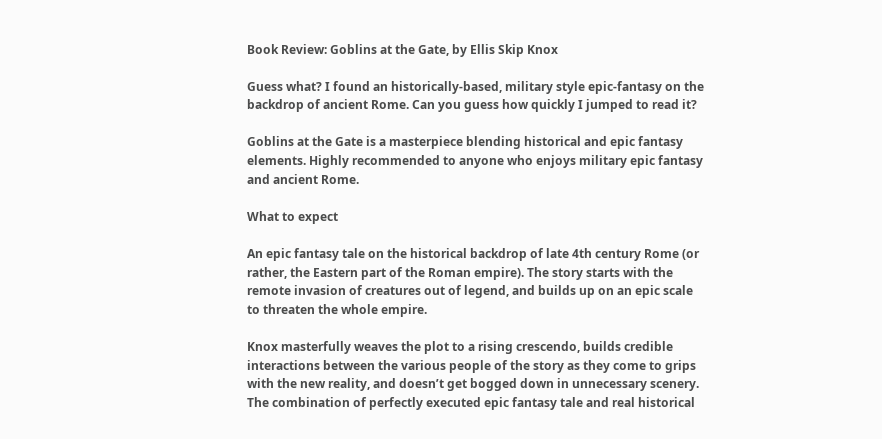Book Review: Goblins at the Gate, by Ellis Skip Knox

Guess what? I found an historically-based, military style epic-fantasy on the backdrop of ancient Rome. Can you guess how quickly I jumped to read it?

Goblins at the Gate is a masterpiece blending historical and epic fantasy elements. Highly recommended to anyone who enjoys military epic fantasy and ancient Rome.

What to expect

An epic fantasy tale on the historical backdrop of late 4th century Rome (or rather, the Eastern part of the Roman empire). The story starts with the remote invasion of creatures out of legend, and builds up on an epic scale to threaten the whole empire.

Knox masterfully weaves the plot to a rising crescendo, builds credible interactions between the various people of the story as they come to grips with the new reality, and doesn’t get bogged down in unnecessary scenery. The combination of perfectly executed epic fantasy tale and real historical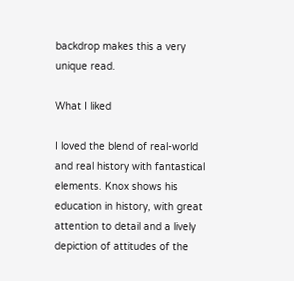backdrop makes this a very unique read.

What I liked

I loved the blend of real-world and real history with fantastical elements. Knox shows his education in history, with great attention to detail and a lively depiction of attitudes of the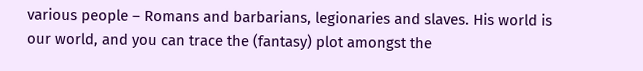various people – Romans and barbarians, legionaries and slaves. His world is our world, and you can trace the (fantasy) plot amongst the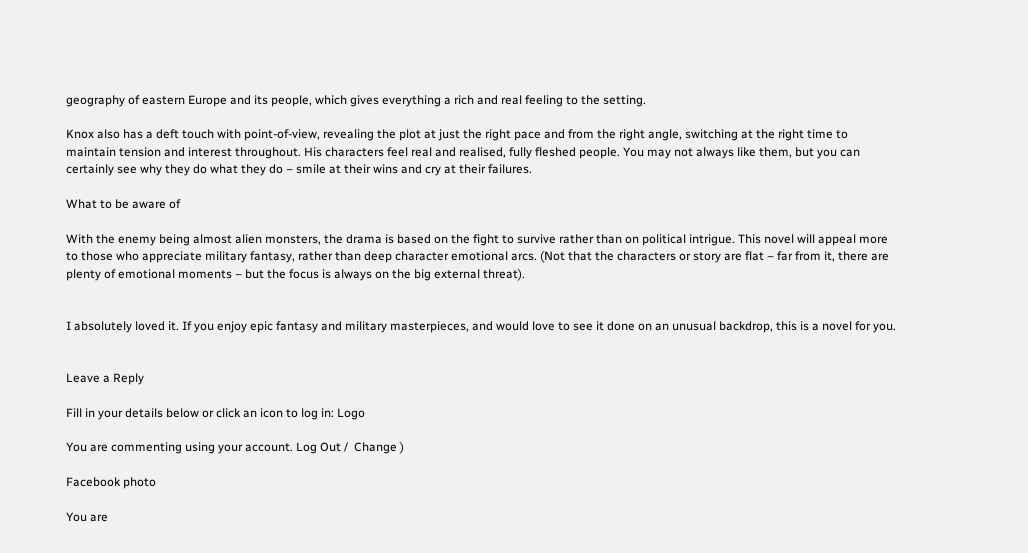geography of eastern Europe and its people, which gives everything a rich and real feeling to the setting.

Knox also has a deft touch with point-of-view, revealing the plot at just the right pace and from the right angle, switching at the right time to maintain tension and interest throughout. His characters feel real and realised, fully fleshed people. You may not always like them, but you can certainly see why they do what they do – smile at their wins and cry at their failures.

What to be aware of

With the enemy being almost alien monsters, the drama is based on the fight to survive rather than on political intrigue. This novel will appeal more to those who appreciate military fantasy, rather than deep character emotional arcs. (Not that the characters or story are flat – far from it, there are plenty of emotional moments – but the focus is always on the big external threat).


I absolutely loved it. If you enjoy epic fantasy and military masterpieces, and would love to see it done on an unusual backdrop, this is a novel for you.


Leave a Reply

Fill in your details below or click an icon to log in: Logo

You are commenting using your account. Log Out /  Change )

Facebook photo

You are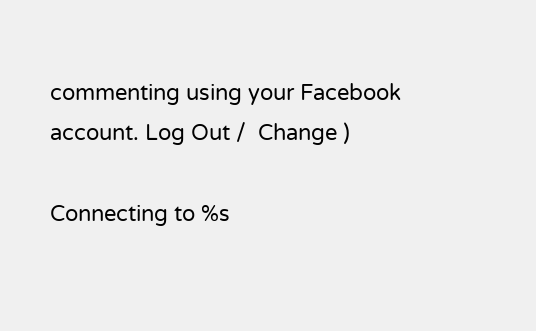commenting using your Facebook account. Log Out /  Change )

Connecting to %s